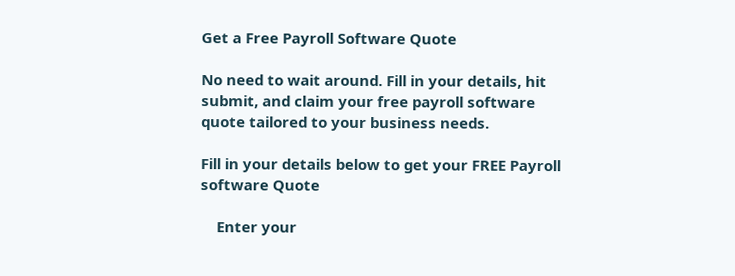Get a Free Payroll Software Quote

No need to wait around. Fill in your details, hit submit, and claim your free payroll software quote tailored to your business needs.

Fill in your details below to get your FREE Payroll software Quote

    Enter your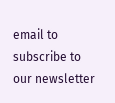email to subscribe to our newsletter